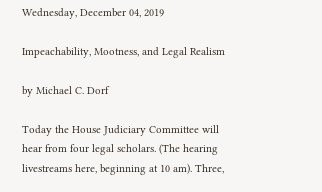Wednesday, December 04, 2019

Impeachability, Mootness, and Legal Realism

by Michael C. Dorf

Today the House Judiciary Committee will hear from four legal scholars. (The hearing livestreams here, beginning at 10 am). Three,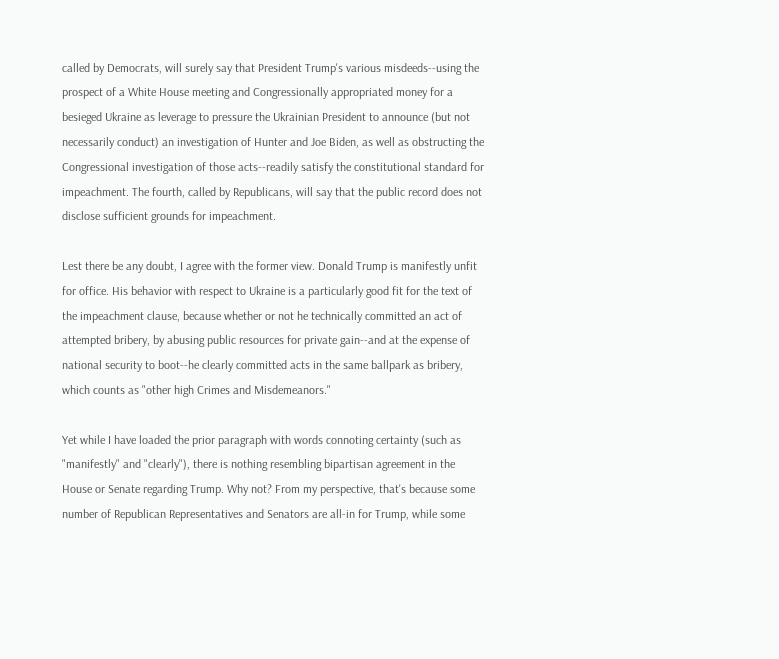called by Democrats, will surely say that President Trump's various misdeeds--using the prospect of a White House meeting and Congressionally appropriated money for a besieged Ukraine as leverage to pressure the Ukrainian President to announce (but not necessarily conduct) an investigation of Hunter and Joe Biden, as well as obstructing the Congressional investigation of those acts--readily satisfy the constitutional standard for impeachment. The fourth, called by Republicans, will say that the public record does not disclose sufficient grounds for impeachment.

Lest there be any doubt, I agree with the former view. Donald Trump is manifestly unfit for office. His behavior with respect to Ukraine is a particularly good fit for the text of the impeachment clause, because whether or not he technically committed an act of attempted bribery, by abusing public resources for private gain--and at the expense of national security to boot--he clearly committed acts in the same ballpark as bribery, which counts as "other high Crimes and Misdemeanors."

Yet while I have loaded the prior paragraph with words connoting certainty (such as "manifestly" and "clearly"), there is nothing resembling bipartisan agreement in the House or Senate regarding Trump. Why not? From my perspective, that's because some number of Republican Representatives and Senators are all-in for Trump, while some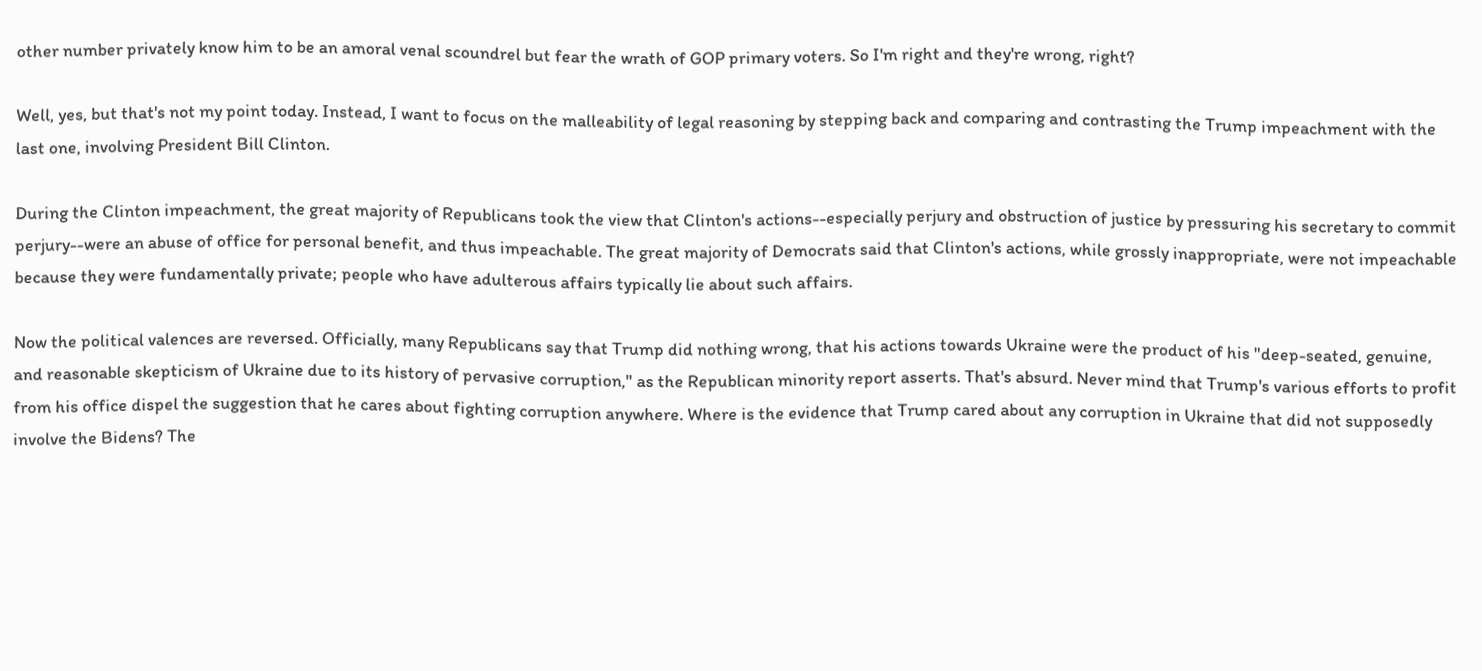other number privately know him to be an amoral venal scoundrel but fear the wrath of GOP primary voters. So I'm right and they're wrong, right?

Well, yes, but that's not my point today. Instead, I want to focus on the malleability of legal reasoning by stepping back and comparing and contrasting the Trump impeachment with the last one, involving President Bill Clinton.

During the Clinton impeachment, the great majority of Republicans took the view that Clinton's actions--especially perjury and obstruction of justice by pressuring his secretary to commit perjury--were an abuse of office for personal benefit, and thus impeachable. The great majority of Democrats said that Clinton's actions, while grossly inappropriate, were not impeachable because they were fundamentally private; people who have adulterous affairs typically lie about such affairs.

Now the political valences are reversed. Officially, many Republicans say that Trump did nothing wrong, that his actions towards Ukraine were the product of his "deep-seated, genuine, and reasonable skepticism of Ukraine due to its history of pervasive corruption," as the Republican minority report asserts. That's absurd. Never mind that Trump's various efforts to profit from his office dispel the suggestion that he cares about fighting corruption anywhere. Where is the evidence that Trump cared about any corruption in Ukraine that did not supposedly involve the Bidens? The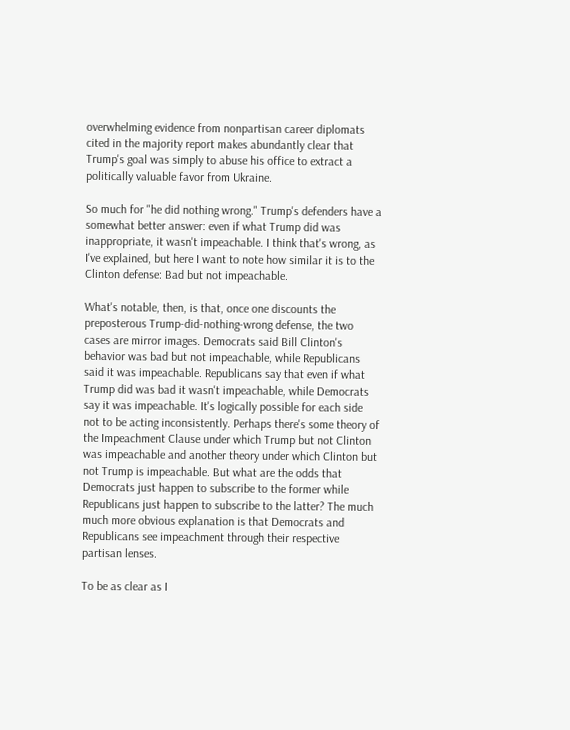overwhelming evidence from nonpartisan career diplomats cited in the majority report makes abundantly clear that Trump's goal was simply to abuse his office to extract a politically valuable favor from Ukraine.

So much for "he did nothing wrong." Trump's defenders have a somewhat better answer: even if what Trump did was inappropriate, it wasn't impeachable. I think that's wrong, as I've explained, but here I want to note how similar it is to the Clinton defense: Bad but not impeachable.

What's notable, then, is that, once one discounts the preposterous Trump-did-nothing-wrong defense, the two cases are mirror images. Democrats said Bill Clinton's behavior was bad but not impeachable, while Republicans said it was impeachable. Republicans say that even if what Trump did was bad it wasn't impeachable, while Democrats say it was impeachable. It's logically possible for each side not to be acting inconsistently. Perhaps there's some theory of the Impeachment Clause under which Trump but not Clinton was impeachable and another theory under which Clinton but not Trump is impeachable. But what are the odds that Democrats just happen to subscribe to the former while Republicans just happen to subscribe to the latter? The much much more obvious explanation is that Democrats and Republicans see impeachment through their respective partisan lenses.

To be as clear as I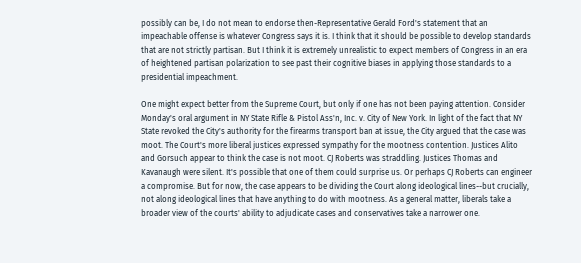possibly can be, I do not mean to endorse then-Representative Gerald Ford's statement that an impeachable offense is whatever Congress says it is. I think that it should be possible to develop standards that are not strictly partisan. But I think it is extremely unrealistic to expect members of Congress in an era of heightened partisan polarization to see past their cognitive biases in applying those standards to a presidential impeachment.

One might expect better from the Supreme Court, but only if one has not been paying attention. Consider Monday's oral argument in NY State Rifle & Pistol Ass'n, Inc. v. City of New York. In light of the fact that NY State revoked the City's authority for the firearms transport ban at issue, the City argued that the case was moot. The Court's more liberal justices expressed sympathy for the mootness contention. Justices Alito and Gorsuch appear to think the case is not moot. CJ Roberts was straddling. Justices Thomas and Kavanaugh were silent. It's possible that one of them could surprise us. Or perhaps CJ Roberts can engineer a compromise. But for now, the case appears to be dividing the Court along ideological lines--but crucially, not along ideological lines that have anything to do with mootness. As a general matter, liberals take a broader view of the courts' ability to adjudicate cases and conservatives take a narrower one.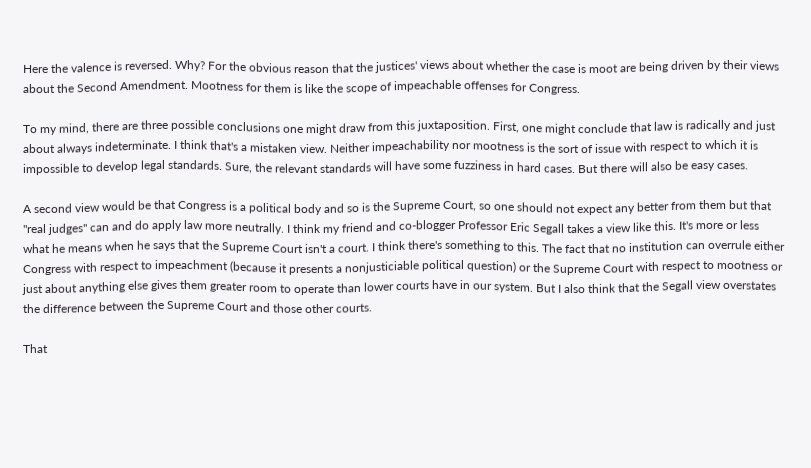Here the valence is reversed. Why? For the obvious reason that the justices' views about whether the case is moot are being driven by their views about the Second Amendment. Mootness for them is like the scope of impeachable offenses for Congress.

To my mind, there are three possible conclusions one might draw from this juxtaposition. First, one might conclude that law is radically and just about always indeterminate. I think that's a mistaken view. Neither impeachability nor mootness is the sort of issue with respect to which it is impossible to develop legal standards. Sure, the relevant standards will have some fuzziness in hard cases. But there will also be easy cases.

A second view would be that Congress is a political body and so is the Supreme Court, so one should not expect any better from them but that "real judges" can and do apply law more neutrally. I think my friend and co-blogger Professor Eric Segall takes a view like this. It's more or less what he means when he says that the Supreme Court isn't a court. I think there's something to this. The fact that no institution can overrule either Congress with respect to impeachment (because it presents a nonjusticiable political question) or the Supreme Court with respect to mootness or just about anything else gives them greater room to operate than lower courts have in our system. But I also think that the Segall view overstates the difference between the Supreme Court and those other courts.

That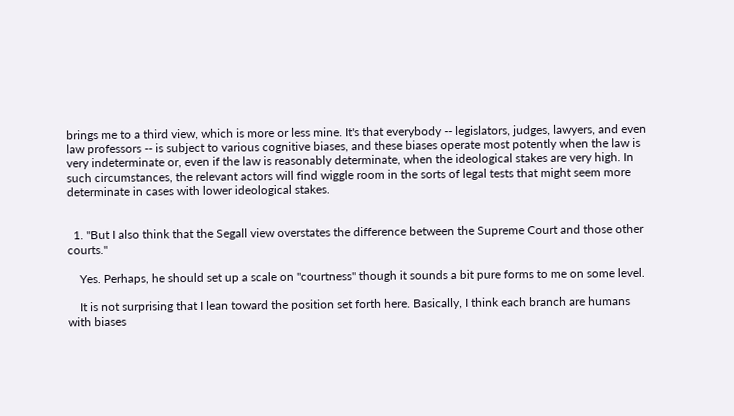brings me to a third view, which is more or less mine. It's that everybody -- legislators, judges, lawyers, and even law professors -- is subject to various cognitive biases, and these biases operate most potently when the law is very indeterminate or, even if the law is reasonably determinate, when the ideological stakes are very high. In such circumstances, the relevant actors will find wiggle room in the sorts of legal tests that might seem more determinate in cases with lower ideological stakes.


  1. "But I also think that the Segall view overstates the difference between the Supreme Court and those other courts."

    Yes. Perhaps, he should set up a scale on "courtness" though it sounds a bit pure forms to me on some level.

    It is not surprising that I lean toward the position set forth here. Basically, I think each branch are humans with biases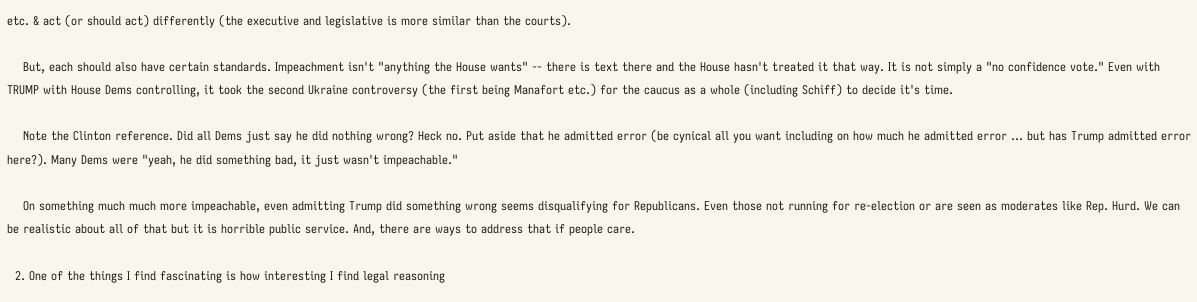etc. & act (or should act) differently (the executive and legislative is more similar than the courts).

    But, each should also have certain standards. Impeachment isn't "anything the House wants" -- there is text there and the House hasn't treated it that way. It is not simply a "no confidence vote." Even with TRUMP with House Dems controlling, it took the second Ukraine controversy (the first being Manafort etc.) for the caucus as a whole (including Schiff) to decide it's time.

    Note the Clinton reference. Did all Dems just say he did nothing wrong? Heck no. Put aside that he admitted error (be cynical all you want including on how much he admitted error ... but has Trump admitted error here?). Many Dems were "yeah, he did something bad, it just wasn't impeachable."

    On something much much more impeachable, even admitting Trump did something wrong seems disqualifying for Republicans. Even those not running for re-election or are seen as moderates like Rep. Hurd. We can be realistic about all of that but it is horrible public service. And, there are ways to address that if people care.

  2. One of the things I find fascinating is how interesting I find legal reasoning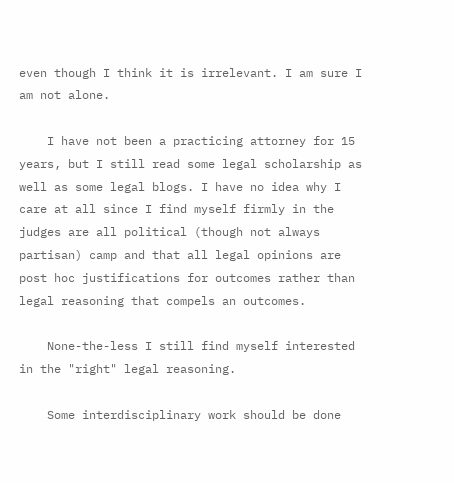even though I think it is irrelevant. I am sure I am not alone.

    I have not been a practicing attorney for 15 years, but I still read some legal scholarship as well as some legal blogs. I have no idea why I care at all since I find myself firmly in the judges are all political (though not always partisan) camp and that all legal opinions are post hoc justifications for outcomes rather than legal reasoning that compels an outcomes.

    None-the-less I still find myself interested in the "right" legal reasoning.

    Some interdisciplinary work should be done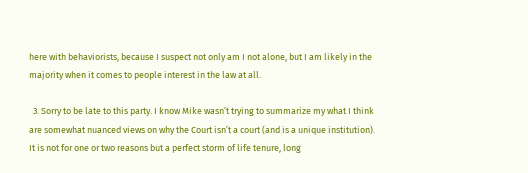here with behaviorists, because I suspect not only am I not alone, but I am likely in the majority when it comes to people interest in the law at all.

  3. Sorry to be late to this party. I know Mike wasn’t trying to summarize my what I think are somewhat nuanced views on why the Court isn’t a court (and is a unique institution). It is not for one or two reasons but a perfect storm of life tenure, long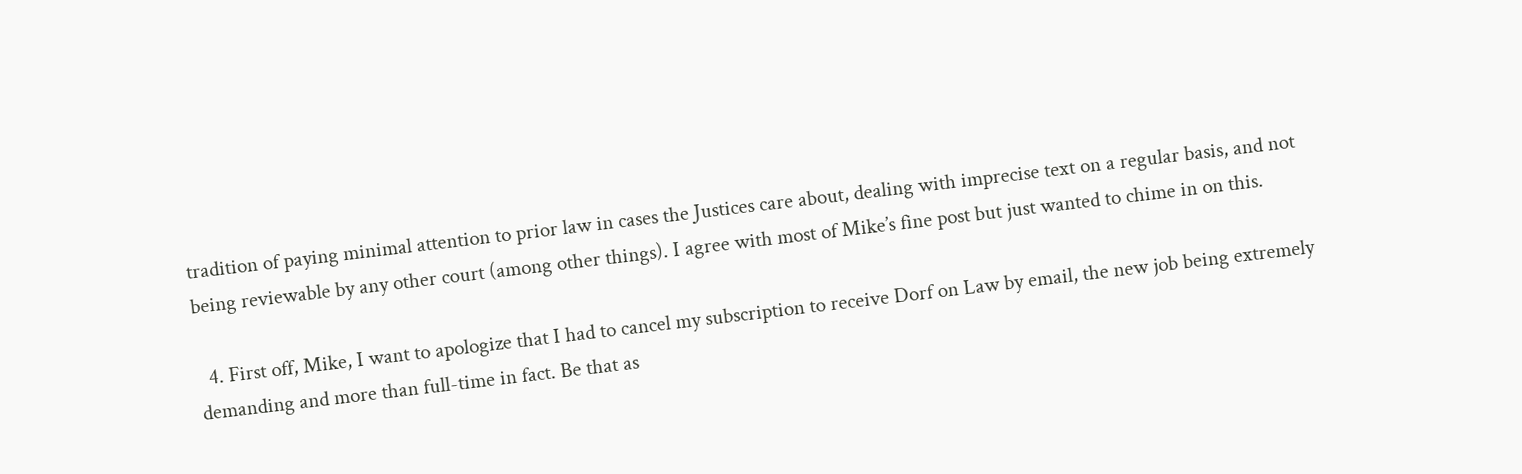tradition of paying minimal attention to prior law in cases the Justices care about, dealing with imprecise text on a regular basis, and not being reviewable by any other court (among other things). I agree with most of Mike’s fine post but just wanted to chime in on this.

  4. First off, Mike, I want to apologize that I had to cancel my subscription to receive Dorf on Law by email, the new job being extremely demanding and more than full-time in fact. Be that as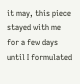it may, this piece stayed with me for a few days until I formulated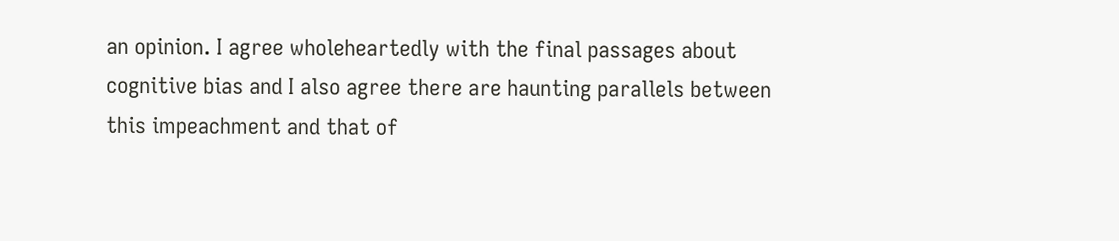an opinion. I agree wholeheartedly with the final passages about cognitive bias and I also agree there are haunting parallels between this impeachment and that of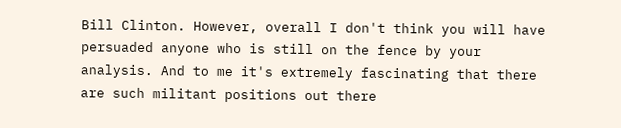Bill Clinton. However, overall I don't think you will have persuaded anyone who is still on the fence by your analysis. And to me it's extremely fascinating that there are such militant positions out there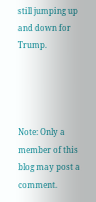still jumping up and down for Trump.




Note: Only a member of this blog may post a comment.